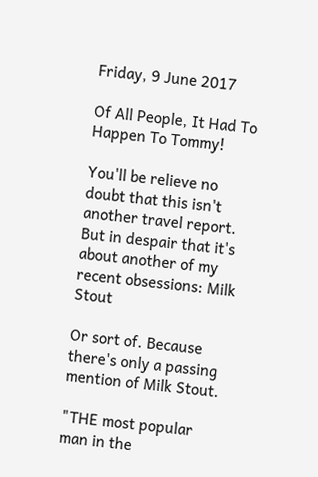Friday, 9 June 2017

Of All People, It Had To Happen To Tommy!

You'll be relieve no doubt that this isn't another travel report. But in despair that it's about another of my recent obsessions: Milk Stout

Or sort of. Because there's only a passing mention of Milk Stout.

"THE most popular man in the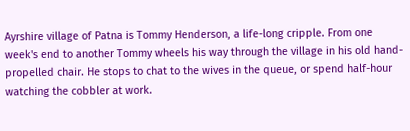Ayrshire village of Patna is Tommy Henderson, a life-long cripple. From one week's end to another Tommy wheels his way through the village in his old hand-propelled chair. He stops to chat to the wives in the queue, or spend half-hour watching the cobbler at work.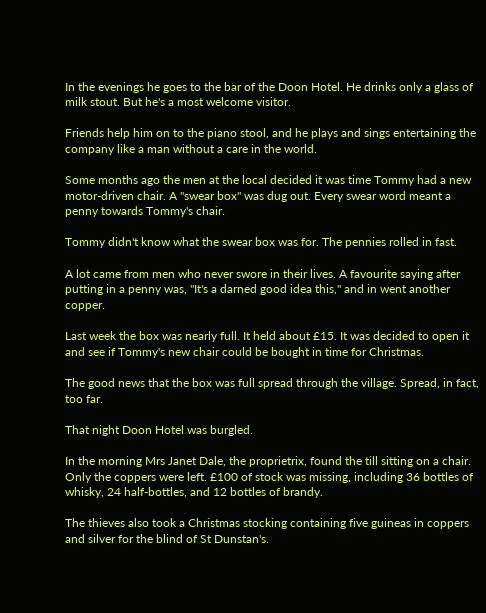In the evenings he goes to the bar of the Doon Hotel. He drinks only a glass of milk stout. But he's a most welcome visitor.

Friends help him on to the piano stool, and he plays and sings entertaining the company like a man without a care in the world.

Some months ago the men at the local decided it was time Tommy had a new motor-driven chair. A "swear box" was dug out. Every swear word meant a penny towards Tommy's chair.

Tommy didn't know what the swear box was for. The pennies rolled in fast.

A lot came from men who never swore in their lives. A favourite saying after putting in a penny was, "It's a darned good idea this," and in went another copper.

Last week the box was nearly full. It held about £15. It was decided to open it and see if Tommy's new chair could be bought in time for Christmas.

The good news that the box was full spread through the village. Spread, in fact, too far.

That night Doon Hotel was burgled.

In the morning Mrs Janet Dale, the proprietrix, found the till sitting on a chair. Only the coppers were left. £100 of stock was missing, including 36 bottles of whisky, 24 half-bottles, and 12 bottles of brandy.

The thieves also took a Christmas stocking containing five guineas in coppers and silver for the blind of St Dunstan's.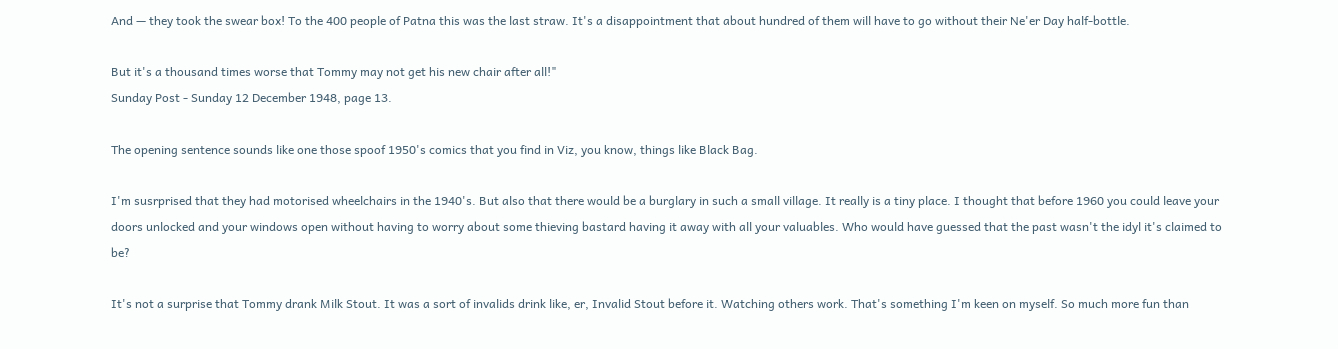And — they took the swear box! To the 400 people of Patna this was the last straw. It's a disappointment that about hundred of them will have to go without their Ne'er Day half-bottle.

But it's a thousand times worse that Tommy may not get his new chair after all!"
Sunday Post - Sunday 12 December 1948, page 13.

The opening sentence sounds like one those spoof 1950's comics that you find in Viz, you know, things like Black Bag.

I'm susrprised that they had motorised wheelchairs in the 1940's. But also that there would be a burglary in such a small village. It really is a tiny place. I thought that before 1960 you could leave your doors unlocked and your windows open without having to worry about some thieving bastard having it away with all your valuables. Who would have guessed that the past wasn't the idyl it's claimed to be?

It's not a surprise that Tommy drank Milk Stout. It was a sort of invalids drink like, er, Invalid Stout before it. Watching others work. That's something I'm keen on myself. So much more fun than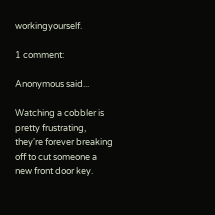workingyourself.

1 comment:

Anonymous said...

Watching a cobbler is pretty frustrating, they're forever breaking off to cut someone a new front door key.